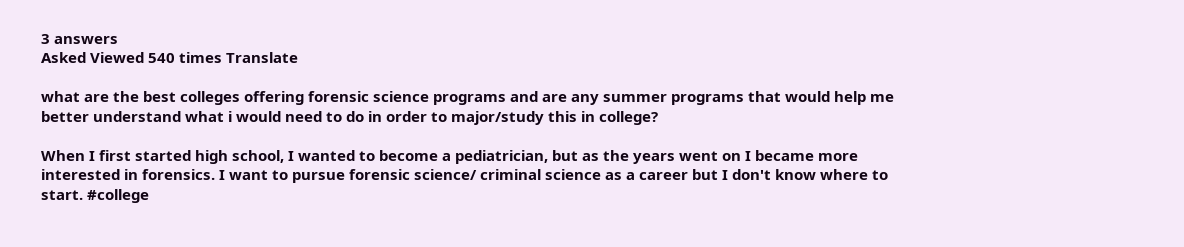3 answers
Asked Viewed 540 times Translate

what are the best colleges offering forensic science programs and are any summer programs that would help me better understand what i would need to do in order to major/study this in college?

When I first started high school, I wanted to become a pediatrician, but as the years went on I became more interested in forensics. I want to pursue forensic science/ criminal science as a career but I don't know where to start. #college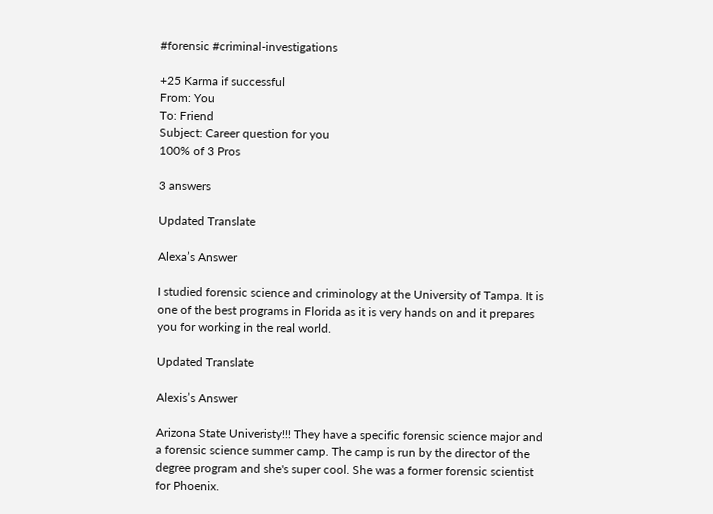#forensic #criminal-investigations

+25 Karma if successful
From: You
To: Friend
Subject: Career question for you
100% of 3 Pros

3 answers

Updated Translate

Alexa’s Answer

I studied forensic science and criminology at the University of Tampa. It is one of the best programs in Florida as it is very hands on and it prepares you for working in the real world.

Updated Translate

Alexis’s Answer

Arizona State Univeristy!!! They have a specific forensic science major and a forensic science summer camp. The camp is run by the director of the degree program and she's super cool. She was a former forensic scientist for Phoenix.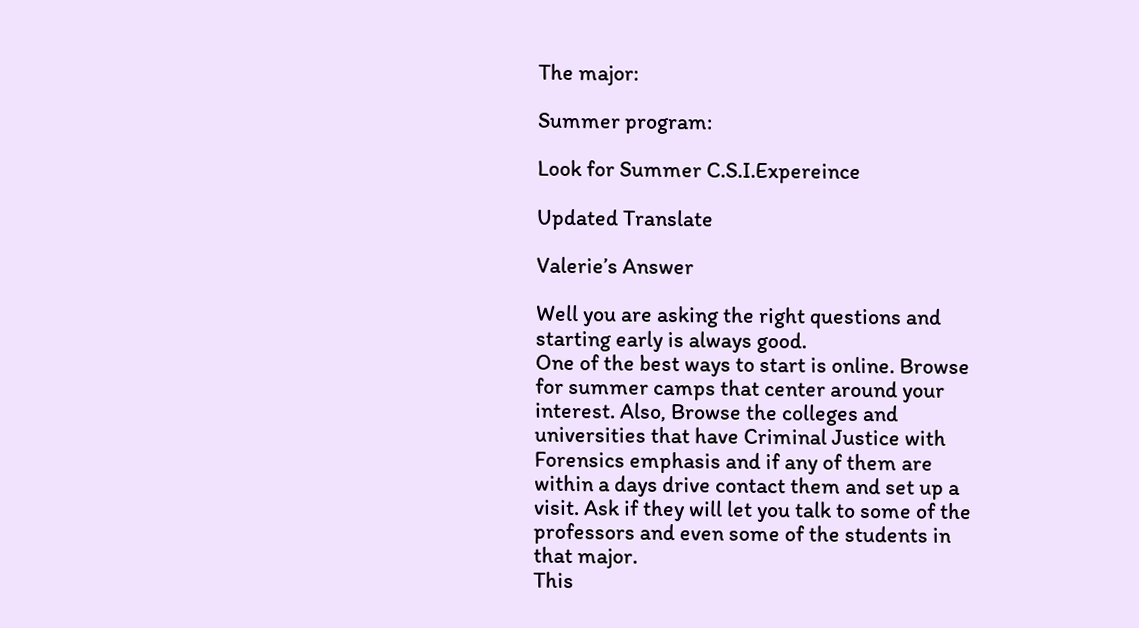The major:

Summer program:

Look for Summer C.S.I.Expereince

Updated Translate

Valerie’s Answer

Well you are asking the right questions and starting early is always good.
One of the best ways to start is online. Browse for summer camps that center around your interest. Also, Browse the colleges and universities that have Criminal Justice with Forensics emphasis and if any of them are within a days drive contact them and set up a visit. Ask if they will let you talk to some of the professors and even some of the students in that major.
This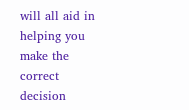will all aid in helping you make the correct decision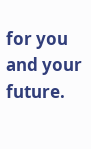for you and your future.